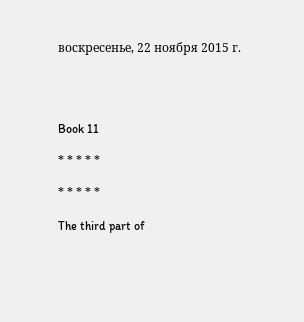воскресенье, 22 ноября 2015 г.




Book 11

* * * * *

* * * * *

The third part of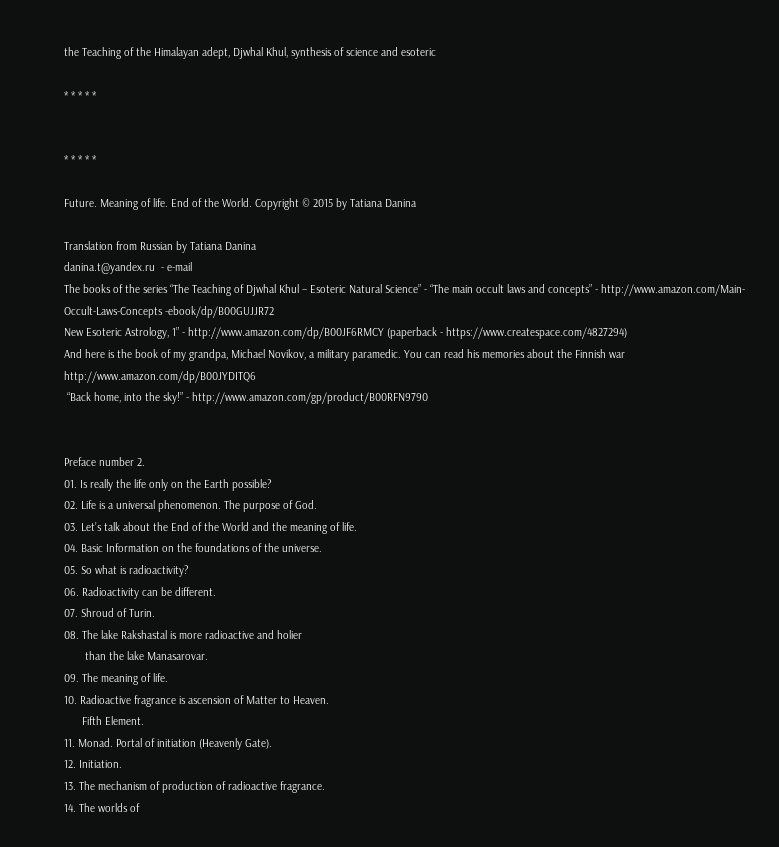the Teaching of the Himalayan adept, Djwhal Khul, synthesis of science and esoteric

* * * * *


* * * * *

Future. Meaning of life. End of the World. Copyright © 2015 by Tatiana Danina

Translation from Russian by Tatiana Danina
danina.t@yandex.ru  - e-mail
The books of the series “The Teaching of Djwhal Khul – Esoteric Natural Science” - “The main occult laws and concepts” - http://www.amazon.com/Main-Occult-Laws-Concepts -ebook/dp/B00GUJJR72
New Esoteric Astrology, 1” - http://www.amazon.com/dp/B00JF6RMCY (paperback - https://www.createspace.com/4827294)
And here is the book of my grandpa, Michael Novikov, a military paramedic. You can read his memories about the Finnish war http://www.amazon.com/dp/B00JYDITQ6
 “Back home, into the sky!” - http://www.amazon.com/gp/product/B00RFN9790


Preface number 2.
01. Is really the life only on the Earth possible?
02. Life is a universal phenomenon. The purpose of God.
03. Let’s talk about the End of the World and the meaning of life.
04. Basic Information on the foundations of the universe.
05. So what is radioactivity?
06. Radioactivity can be different.
07. Shroud of Turin.
08. The lake Rakshastal is more radioactive and holier
       than the lake Manasarovar.
09. The meaning of life.
10. Radioactive fragrance is ascension of Matter to Heaven.
      Fifth Element.
11. Monad. Portal of initiation (Heavenly Gate).
12. Initiation.
13. The mechanism of production of radioactive fragrance.
14. The worlds of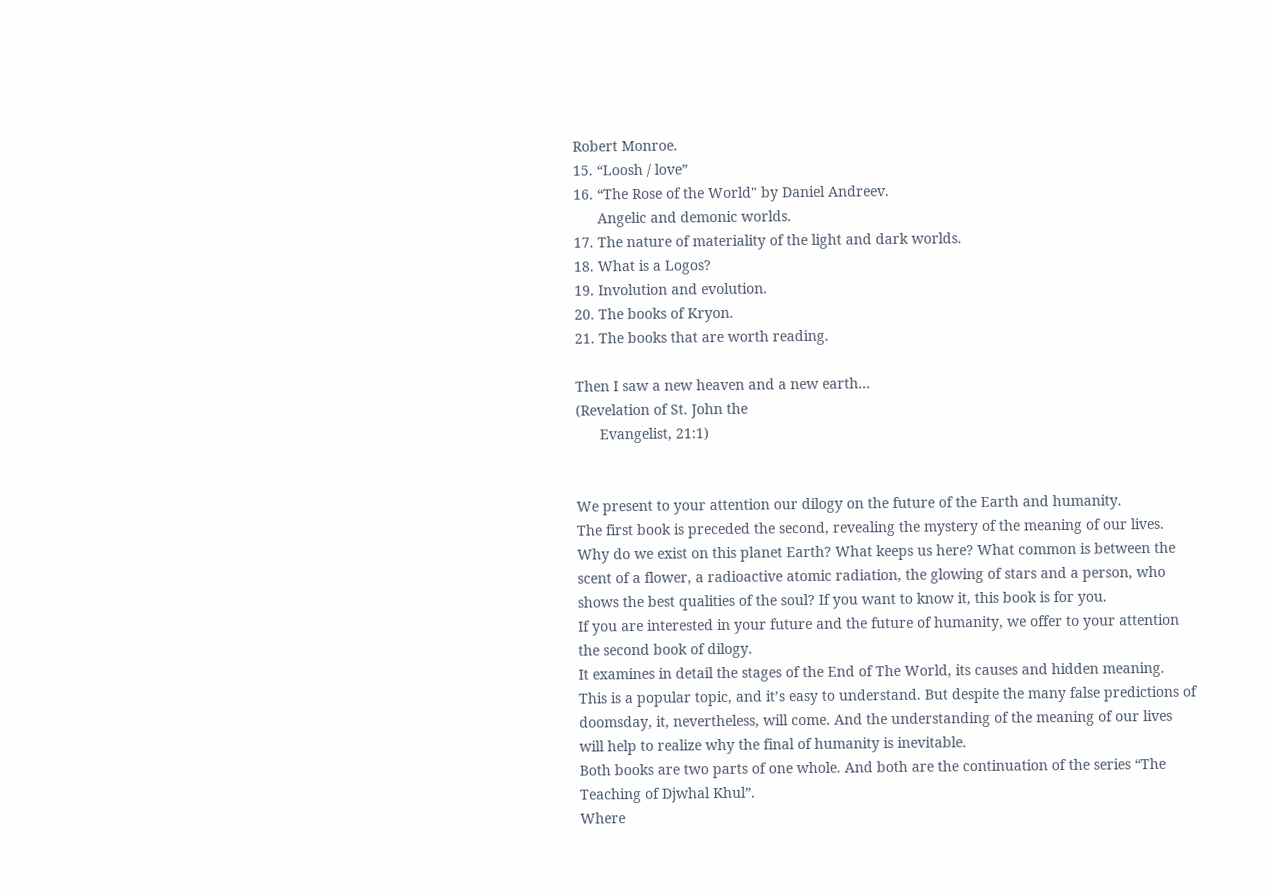Robert Monroe.
15. “Loosh / love”
16. “The Rose of the World" by Daniel Andreev.
      Angelic and demonic worlds.
17. The nature of materiality of the light and dark worlds.
18. What is a Logos?
19. Involution and evolution.
20. The books of Kryon.
21. The books that are worth reading.

Then I saw a new heaven and a new earth...
(Revelation of St. John the
      Evangelist, 21:1)


We present to your attention our dilogy on the future of the Earth and humanity.
The first book is preceded the second, revealing the mystery of the meaning of our lives. Why do we exist on this planet Earth? What keeps us here? What common is between the scent of a flower, a radioactive atomic radiation, the glowing of stars and a person, who shows the best qualities of the soul? If you want to know it, this book is for you.
If you are interested in your future and the future of humanity, we offer to your attention the second book of dilogy.
It examines in detail the stages of the End of The World, its causes and hidden meaning. This is a popular topic, and it’s easy to understand. But despite the many false predictions of doomsday, it, nevertheless, will come. And the understanding of the meaning of our lives will help to realize why the final of humanity is inevitable.
Both books are two parts of one whole. And both are the continuation of the series “The Teaching of Djwhal Khul”.
Where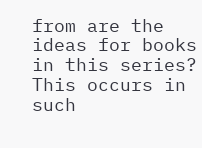from are the ideas for books in this series?
This occurs in such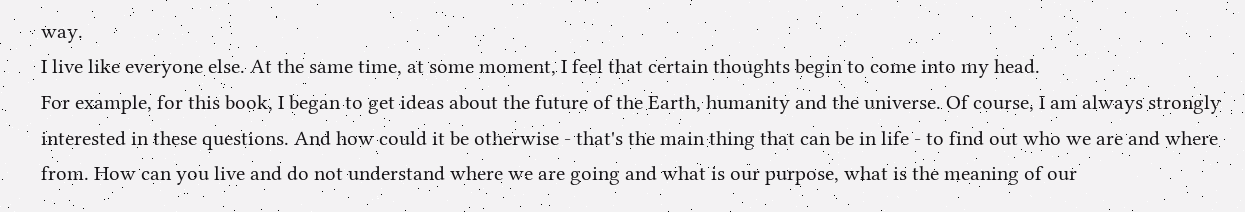way.
I live like everyone else. At the same time, at some moment, I feel that certain thoughts begin to come into my head.
For example, for this book, I began to get ideas about the future of the Earth, humanity and the universe. Of course, I am always strongly interested in these questions. And how could it be otherwise - that's the main thing that can be in life - to find out who we are and where from. How can you live and do not understand where we are going and what is our purpose, what is the meaning of our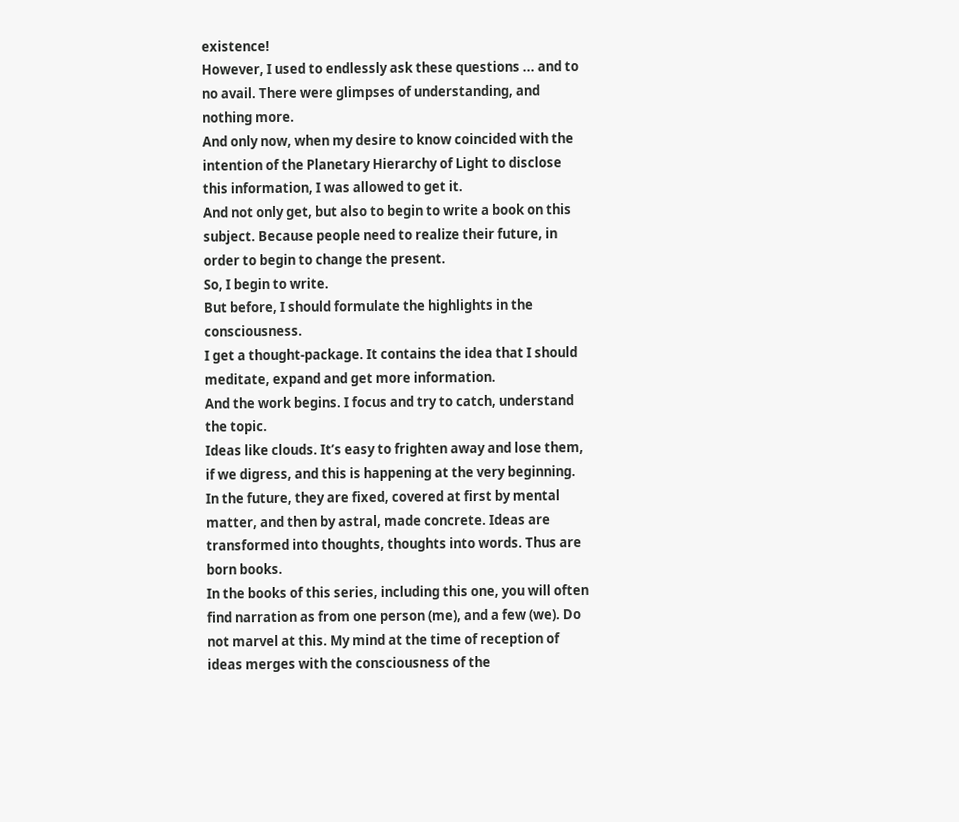existence!
However, I used to endlessly ask these questions ... and to no avail. There were glimpses of understanding, and nothing more.
And only now, when my desire to know coincided with the intention of the Planetary Hierarchy of Light to disclose this information, I was allowed to get it.
And not only get, but also to begin to write a book on this subject. Because people need to realize their future, in order to begin to change the present.
So, I begin to write.
But before, I should formulate the highlights in the consciousness.
I get a thought-package. It contains the idea that I should meditate, expand and get more information.
And the work begins. I focus and try to catch, understand the topic.
Ideas like clouds. It’s easy to frighten away and lose them, if we digress, and this is happening at the very beginning. In the future, they are fixed, covered at first by mental matter, and then by astral, made concrete. Ideas are transformed into thoughts, thoughts into words. Thus are born books.
In the books of this series, including this one, you will often find narration as from one person (me), and a few (we). Do not marvel at this. My mind at the time of reception of ideas merges with the consciousness of the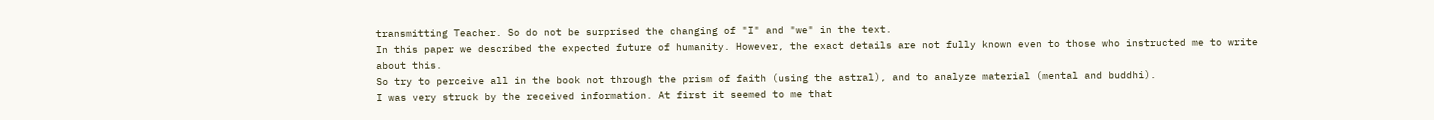transmitting Teacher. So do not be surprised the changing of "I" and "we" in the text.
In this paper we described the expected future of humanity. However, the exact details are not fully known even to those who instructed me to write about this.
So try to perceive all in the book not through the prism of faith (using the astral), and to analyze material (mental and buddhi).
I was very struck by the received information. At first it seemed to me that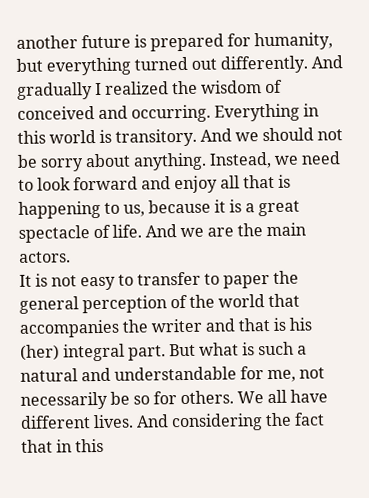another future is prepared for humanity, but everything turned out differently. And gradually I realized the wisdom of conceived and occurring. Everything in this world is transitory. And we should not be sorry about anything. Instead, we need to look forward and enjoy all that is happening to us, because it is a great spectacle of life. And we are the main actors.
It is not easy to transfer to paper the general perception of the world that accompanies the writer and that is his (her) integral part. But what is such a natural and understandable for me, not necessarily be so for others. We all have different lives. And considering the fact that in this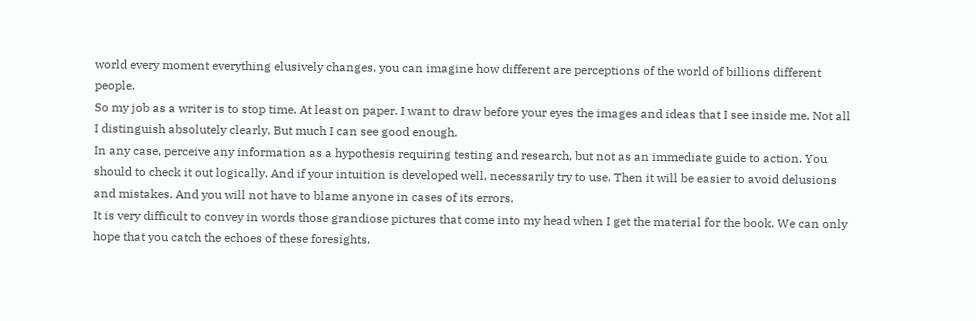world every moment everything elusively changes, you can imagine how different are perceptions of the world of billions different people.
So my job as a writer is to stop time. At least on paper. I want to draw before your eyes the images and ideas that I see inside me. Not all I distinguish absolutely clearly. But much I can see good enough.
In any case, perceive any information as a hypothesis requiring testing and research, but not as an immediate guide to action. You should to check it out logically. And if your intuition is developed well, necessarily try to use. Then it will be easier to avoid delusions and mistakes. And you will not have to blame anyone in cases of its errors.
It is very difficult to convey in words those grandiose pictures that come into my head when I get the material for the book. We can only hope that you catch the echoes of these foresights.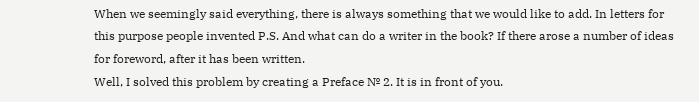When we seemingly said everything, there is always something that we would like to add. In letters for this purpose people invented P.S. And what can do a writer in the book? If there arose a number of ideas for foreword, after it has been written.
Well, I solved this problem by creating a Preface № 2. It is in front of you.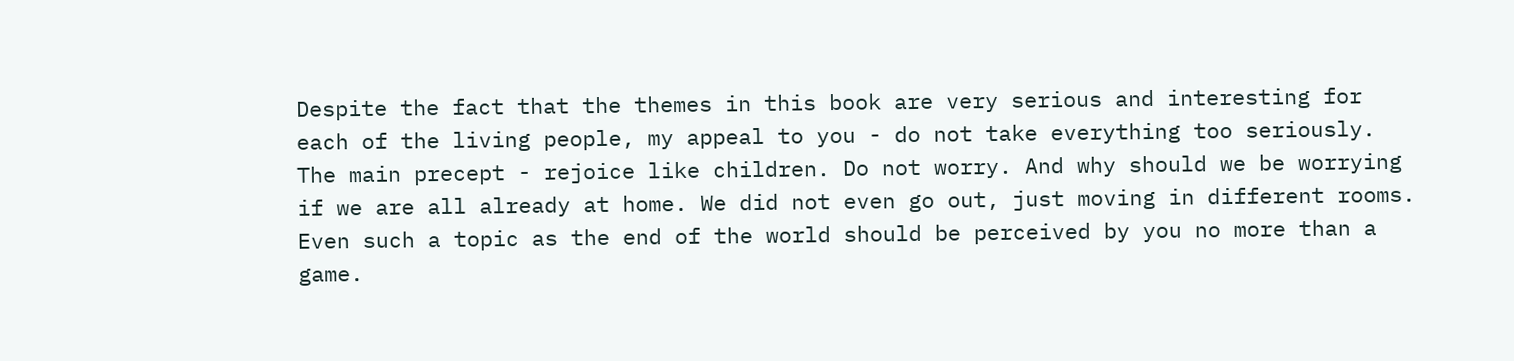Despite the fact that the themes in this book are very serious and interesting for each of the living people, my appeal to you - do not take everything too seriously.
The main precept - rejoice like children. Do not worry. And why should we be worrying if we are all already at home. We did not even go out, just moving in different rooms.
Even such a topic as the end of the world should be perceived by you no more than a game.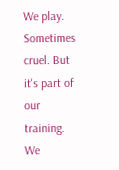We play. Sometimes cruel. But it's part of our training. We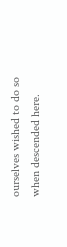ourselves wished to do so when descended here.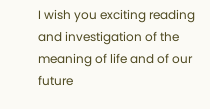I wish you exciting reading and investigation of the meaning of life and of our future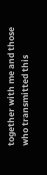together with me and those who transmitted this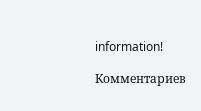information!

Комментариев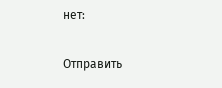нет:

Отправить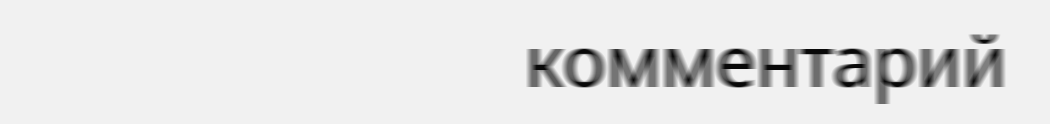комментарий